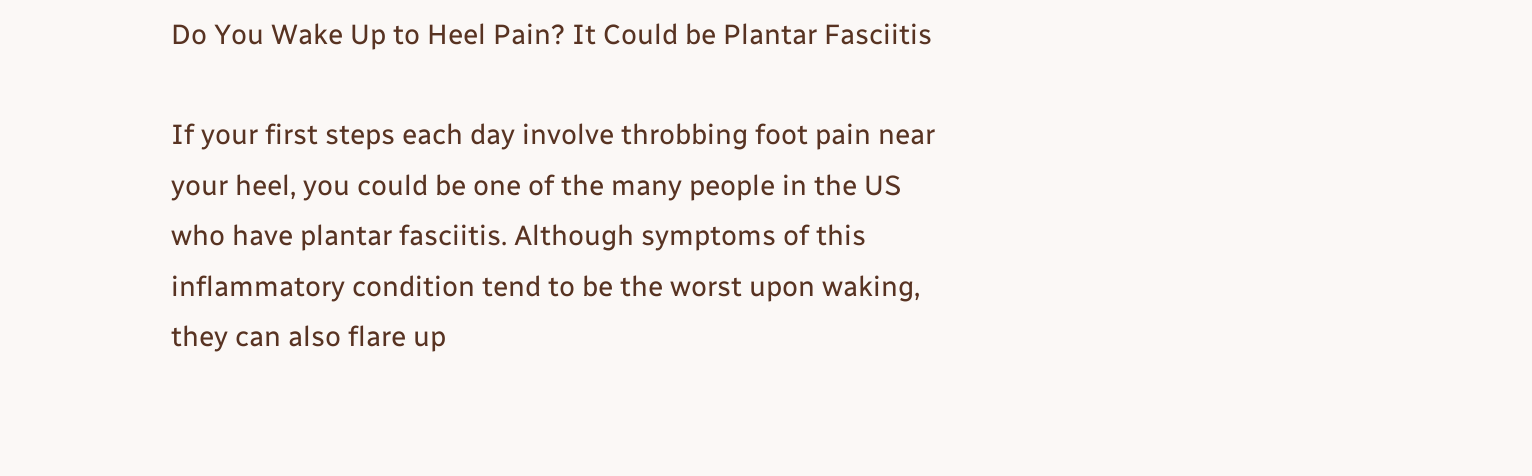Do You Wake Up to Heel Pain? It Could be Plantar Fasciitis

If your first steps each day involve throbbing foot pain near your heel, you could be one of the many people in the US who have plantar fasciitis. Although symptoms of this inflammatory condition tend to be the worst upon waking, they can also flare up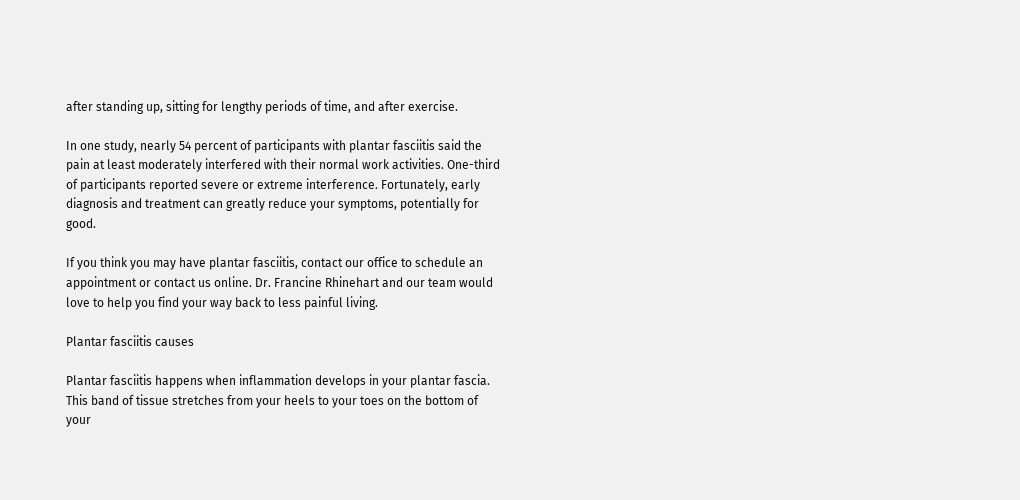after standing up, sitting for lengthy periods of time, and after exercise.

In one study, nearly 54 percent of participants with plantar fasciitis said the pain at least moderately interfered with their normal work activities. One-third of participants reported severe or extreme interference. Fortunately, early diagnosis and treatment can greatly reduce your symptoms, potentially for good.

If you think you may have plantar fasciitis, contact our office to schedule an appointment or contact us online. Dr. Francine Rhinehart and our team would love to help you find your way back to less painful living.

Plantar fasciitis causes

Plantar fasciitis happens when inflammation develops in your plantar fascia. This band of tissue stretches from your heels to your toes on the bottom of your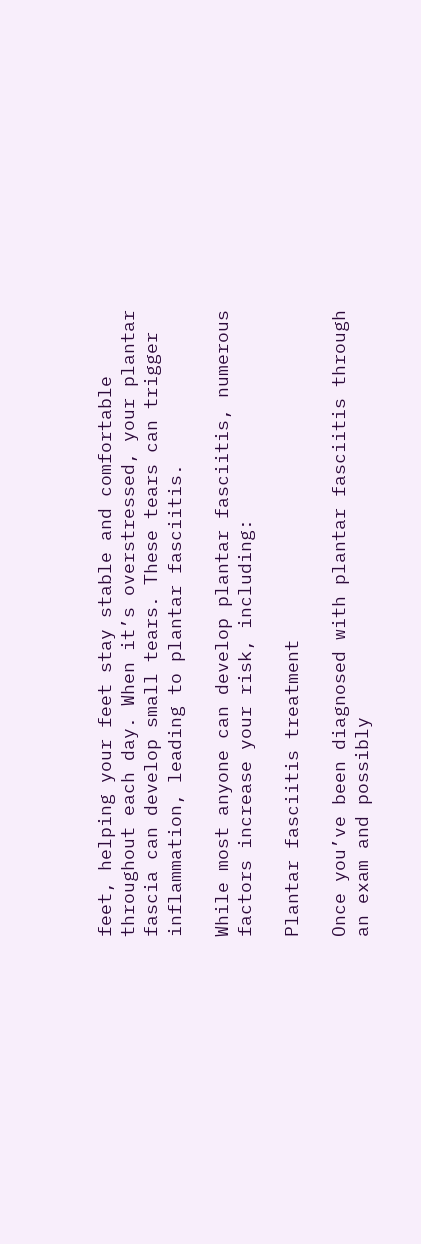feet, helping your feet stay stable and comfortable throughout each day. When it’s overstressed, your plantar fascia can develop small tears. These tears can trigger inflammation, leading to plantar fasciitis.

While most anyone can develop plantar fasciitis, numerous factors increase your risk, including:

Plantar fasciitis treatment

Once you’ve been diagnosed with plantar fasciitis through an exam and possibly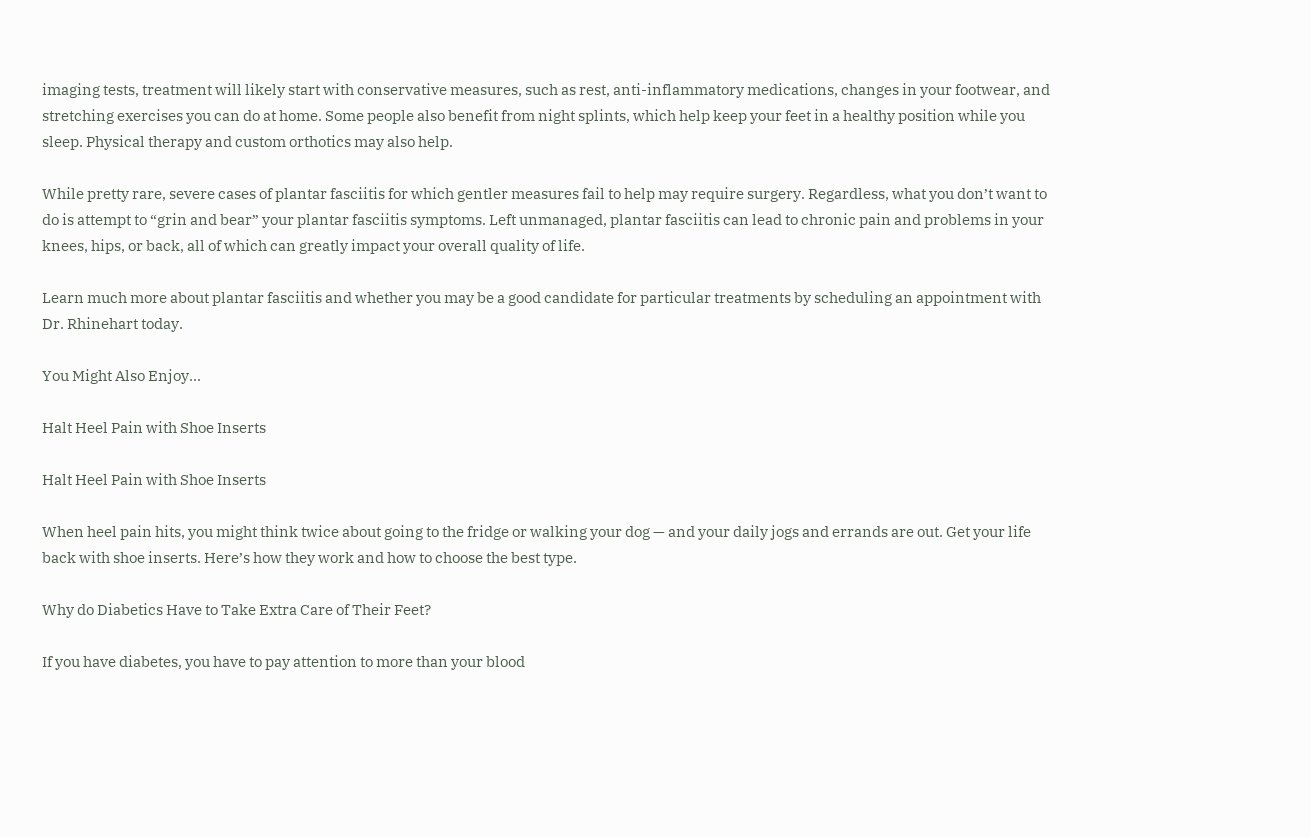imaging tests, treatment will likely start with conservative measures, such as rest, anti-inflammatory medications, changes in your footwear, and stretching exercises you can do at home. Some people also benefit from night splints, which help keep your feet in a healthy position while you sleep. Physical therapy and custom orthotics may also help.

While pretty rare, severe cases of plantar fasciitis for which gentler measures fail to help may require surgery. Regardless, what you don’t want to do is attempt to “grin and bear” your plantar fasciitis symptoms. Left unmanaged, plantar fasciitis can lead to chronic pain and problems in your knees, hips, or back, all of which can greatly impact your overall quality of life.

Learn much more about plantar fasciitis and whether you may be a good candidate for particular treatments by scheduling an appointment with Dr. Rhinehart today.

You Might Also Enjoy...

Halt Heel Pain with Shoe Inserts

Halt Heel Pain with Shoe Inserts

When heel pain hits, you might think twice about going to the fridge or walking your dog — and your daily jogs and errands are out. Get your life back with shoe inserts. Here’s how they work and how to choose the best type.

Why do Diabetics Have to Take Extra Care of Their Feet?

If you have diabetes, you have to pay attention to more than your blood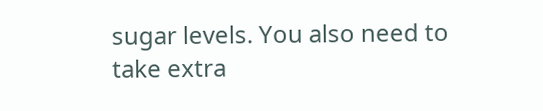sugar levels. You also need to take extra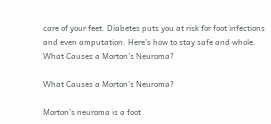care of your feet. Diabetes puts you at risk for foot infections and even amputation. Here’s how to stay safe and whole.
What Causes a Morton’s Neuroma?

What Causes a Morton’s Neuroma?

Morton’s neuroma is a foot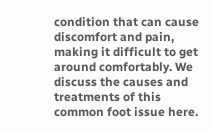condition that can cause discomfort and pain, making it difficult to get around comfortably. We discuss the causes and treatments of this common foot issue here.